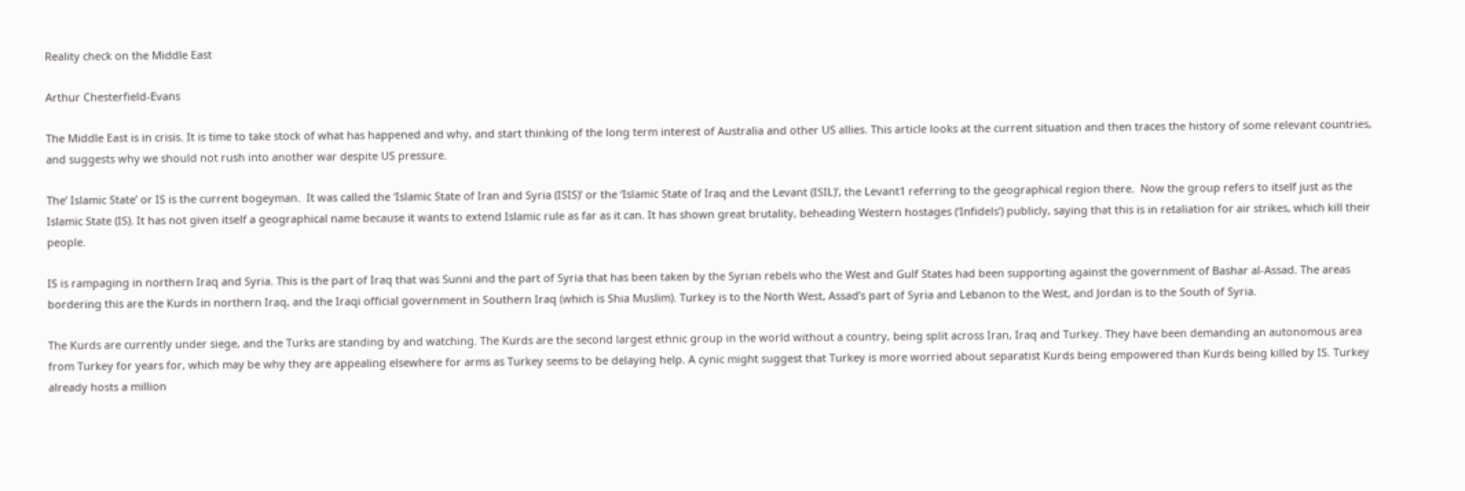Reality check on the Middle East

Arthur Chesterfield-Evans

The Middle East is in crisis. It is time to take stock of what has happened and why, and start thinking of the long term interest of Australia and other US allies. This article looks at the current situation and then traces the history of some relevant countries, and suggests why we should not rush into another war despite US pressure.

The’ Islamic State’ or IS is the current bogeyman.  It was called the ‘Islamic State of Iran and Syria (ISIS)’ or the ‘Islamic State of Iraq and the Levant (ISIL)’, the Levant1 referring to the geographical region there.  Now the group refers to itself just as the Islamic State (IS). It has not given itself a geographical name because it wants to extend Islamic rule as far as it can. It has shown great brutality, beheading Western hostages (‘Infidels’) publicly, saying that this is in retaliation for air strikes, which kill their people.

IS is rampaging in northern Iraq and Syria. This is the part of Iraq that was Sunni and the part of Syria that has been taken by the Syrian rebels who the West and Gulf States had been supporting against the government of Bashar al-Assad. The areas bordering this are the Kurds in northern Iraq, and the Iraqi official government in Southern Iraq (which is Shia Muslim). Turkey is to the North West, Assad’s part of Syria and Lebanon to the West, and Jordan is to the South of Syria.

The Kurds are currently under siege, and the Turks are standing by and watching. The Kurds are the second largest ethnic group in the world without a country, being split across Iran, Iraq and Turkey. They have been demanding an autonomous area from Turkey for years for, which may be why they are appealing elsewhere for arms as Turkey seems to be delaying help. A cynic might suggest that Turkey is more worried about separatist Kurds being empowered than Kurds being killed by IS. Turkey already hosts a million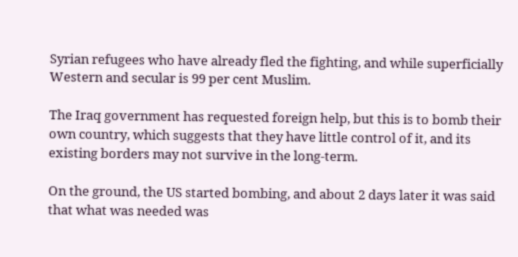Syrian refugees who have already fled the fighting, and while superficially Western and secular is 99 per cent Muslim.

The Iraq government has requested foreign help, but this is to bomb their own country, which suggests that they have little control of it, and its existing borders may not survive in the long-term.

On the ground, the US started bombing, and about 2 days later it was said that what was needed was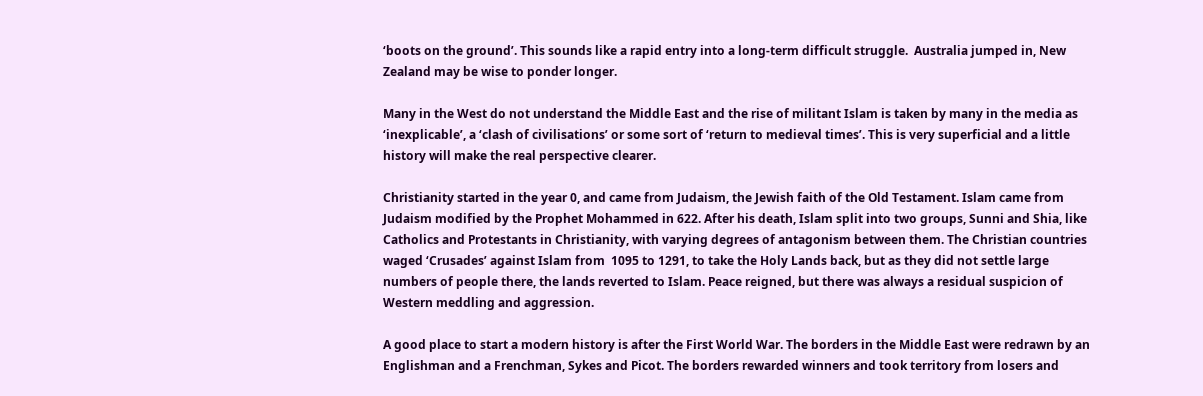‘boots on the ground’. This sounds like a rapid entry into a long-term difficult struggle.  Australia jumped in, New Zealand may be wise to ponder longer.

Many in the West do not understand the Middle East and the rise of militant Islam is taken by many in the media as ‘inexplicable’, a ‘clash of civilisations’ or some sort of ‘return to medieval times’. This is very superficial and a little history will make the real perspective clearer.

Christianity started in the year 0, and came from Judaism, the Jewish faith of the Old Testament. Islam came from Judaism modified by the Prophet Mohammed in 622. After his death, Islam split into two groups, Sunni and Shia, like Catholics and Protestants in Christianity, with varying degrees of antagonism between them. The Christian countries waged ‘Crusades’ against Islam from  1095 to 1291, to take the Holy Lands back, but as they did not settle large numbers of people there, the lands reverted to Islam. Peace reigned, but there was always a residual suspicion of Western meddling and aggression.

A good place to start a modern history is after the First World War. The borders in the Middle East were redrawn by an Englishman and a Frenchman, Sykes and Picot. The borders rewarded winners and took territory from losers and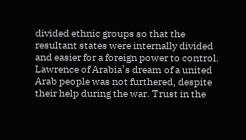divided ethnic groups so that the resultant states were internally divided and easier for a foreign power to control. Lawrence of Arabia’s dream of a united Arab people was not furthered, despite their help during the war. Trust in the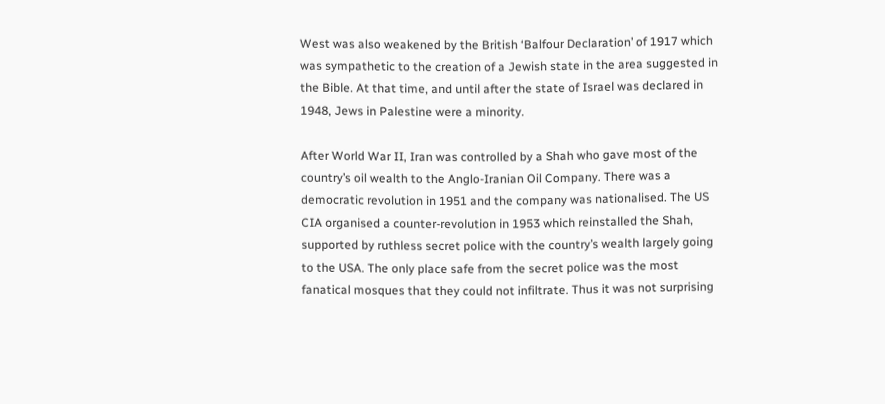West was also weakened by the British ‘Balfour Declaration’ of 1917 which was sympathetic to the creation of a Jewish state in the area suggested in the Bible. At that time, and until after the state of Israel was declared in 1948, Jews in Palestine were a minority.

After World War II, Iran was controlled by a Shah who gave most of the country’s oil wealth to the Anglo-Iranian Oil Company. There was a democratic revolution in 1951 and the company was nationalised. The US CIA organised a counter-revolution in 1953 which reinstalled the Shah, supported by ruthless secret police with the country’s wealth largely going to the USA. The only place safe from the secret police was the most fanatical mosques that they could not infiltrate. Thus it was not surprising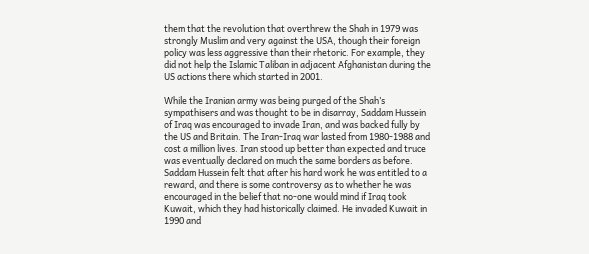them that the revolution that overthrew the Shah in 1979 was strongly Muslim and very against the USA, though their foreign policy was less aggressive than their rhetoric. For example, they did not help the Islamic Taliban in adjacent Afghanistan during the US actions there which started in 2001.

While the Iranian army was being purged of the Shah’s sympathisers and was thought to be in disarray, Saddam Hussein of Iraq was encouraged to invade Iran, and was backed fully by the US and Britain. The Iran-Iraq war lasted from 1980-1988 and cost a million lives. Iran stood up better than expected and truce was eventually declared on much the same borders as before. Saddam Hussein felt that after his hard work he was entitled to a reward, and there is some controversy as to whether he was encouraged in the belief that no-one would mind if Iraq took Kuwait, which they had historically claimed. He invaded Kuwait in 1990 and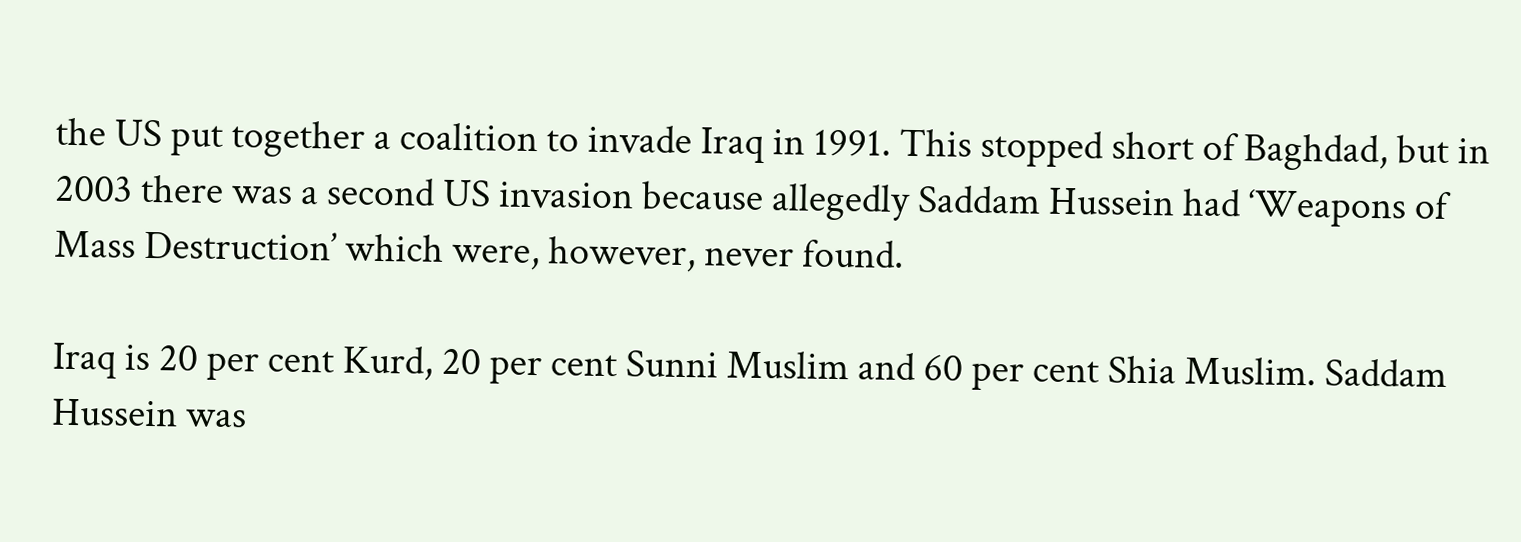the US put together a coalition to invade Iraq in 1991. This stopped short of Baghdad, but in 2003 there was a second US invasion because allegedly Saddam Hussein had ‘Weapons of Mass Destruction’ which were, however, never found.

Iraq is 20 per cent Kurd, 20 per cent Sunni Muslim and 60 per cent Shia Muslim. Saddam Hussein was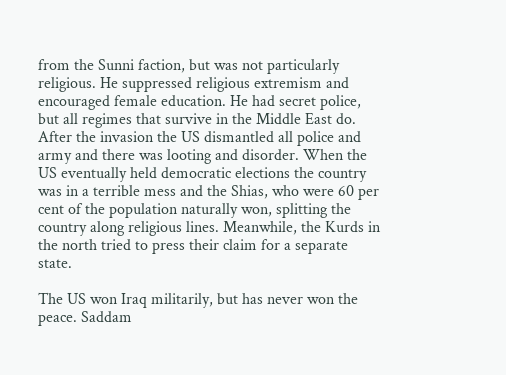from the Sunni faction, but was not particularly religious. He suppressed religious extremism and encouraged female education. He had secret police, but all regimes that survive in the Middle East do. After the invasion the US dismantled all police and army and there was looting and disorder. When the US eventually held democratic elections the country was in a terrible mess and the Shias, who were 60 per cent of the population naturally won, splitting the country along religious lines. Meanwhile, the Kurds in the north tried to press their claim for a separate state.

The US won Iraq militarily, but has never won the peace. Saddam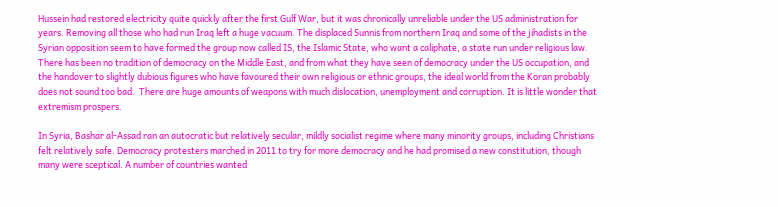Hussein had restored electricity quite quickly after the first Gulf War, but it was chronically unreliable under the US administration for years. Removing all those who had run Iraq left a huge vacuum. The displaced Sunnis from northern Iraq and some of the jihadists in the Syrian opposition seem to have formed the group now called IS, the Islamic State, who want a caliphate, a state run under religious law. There has been no tradition of democracy on the Middle East, and from what they have seen of democracy under the US occupation, and the handover to slightly dubious figures who have favoured their own religious or ethnic groups, the ideal world from the Koran probably does not sound too bad.  There are huge amounts of weapons with much dislocation, unemployment and corruption. It is little wonder that extremism prospers.

In Syria, Bashar al-Assad ran an autocratic but relatively secular, mildly socialist regime where many minority groups, including Christians felt relatively safe. Democracy protesters marched in 2011 to try for more democracy and he had promised a new constitution, though many were sceptical. A number of countries wanted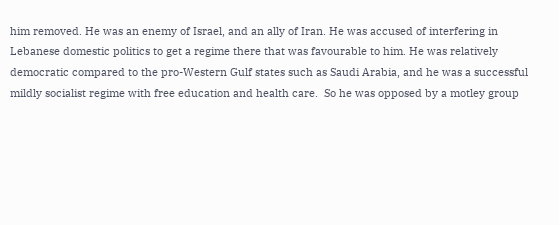him removed. He was an enemy of Israel, and an ally of Iran. He was accused of interfering in Lebanese domestic politics to get a regime there that was favourable to him. He was relatively democratic compared to the pro-Western Gulf states such as Saudi Arabia, and he was a successful mildly socialist regime with free education and health care.  So he was opposed by a motley group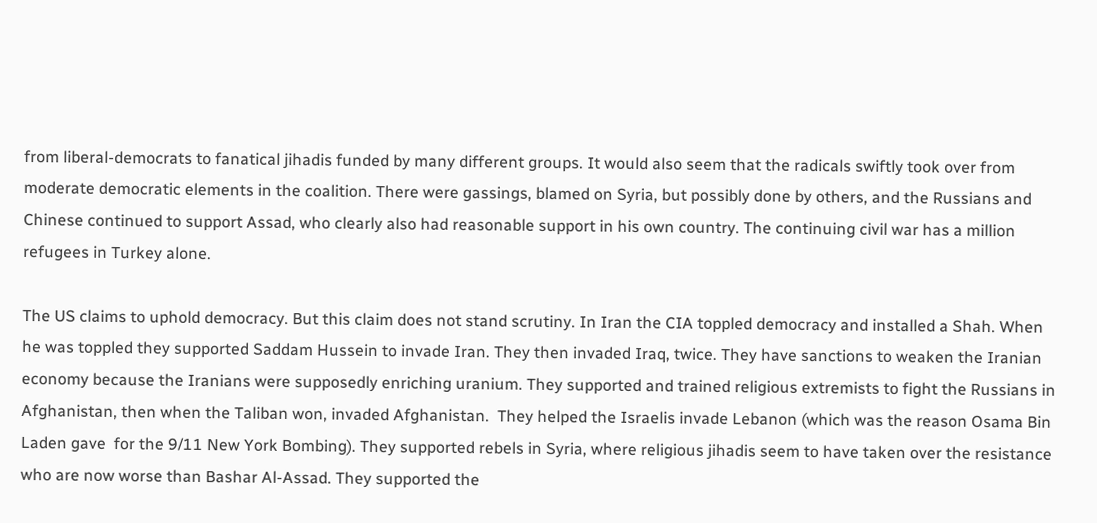from liberal-democrats to fanatical jihadis funded by many different groups. It would also seem that the radicals swiftly took over from moderate democratic elements in the coalition. There were gassings, blamed on Syria, but possibly done by others, and the Russians and Chinese continued to support Assad, who clearly also had reasonable support in his own country. The continuing civil war has a million refugees in Turkey alone.

The US claims to uphold democracy. But this claim does not stand scrutiny. In Iran the CIA toppled democracy and installed a Shah. When he was toppled they supported Saddam Hussein to invade Iran. They then invaded Iraq, twice. They have sanctions to weaken the Iranian economy because the Iranians were supposedly enriching uranium. They supported and trained religious extremists to fight the Russians in Afghanistan, then when the Taliban won, invaded Afghanistan.  They helped the Israelis invade Lebanon (which was the reason Osama Bin Laden gave  for the 9/11 New York Bombing). They supported rebels in Syria, where religious jihadis seem to have taken over the resistance who are now worse than Bashar Al-Assad. They supported the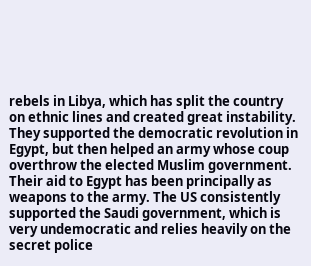rebels in Libya, which has split the country on ethnic lines and created great instability. They supported the democratic revolution in Egypt, but then helped an army whose coup overthrow the elected Muslim government. Their aid to Egypt has been principally as weapons to the army. The US consistently supported the Saudi government, which is very undemocratic and relies heavily on the secret police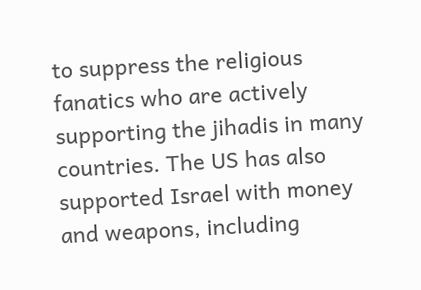to suppress the religious fanatics who are actively supporting the jihadis in many countries. The US has also supported Israel with money and weapons, including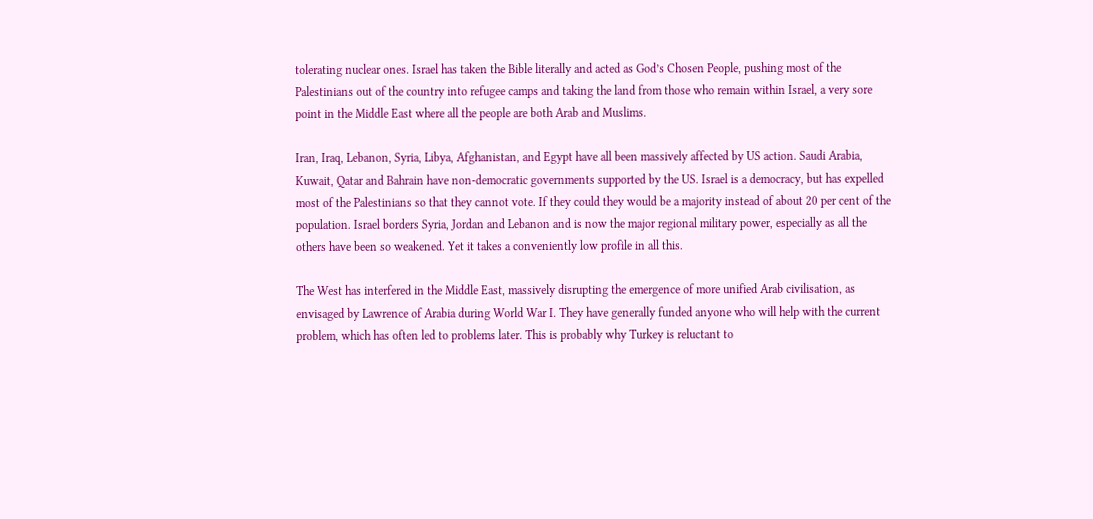tolerating nuclear ones. Israel has taken the Bible literally and acted as God’s Chosen People, pushing most of the Palestinians out of the country into refugee camps and taking the land from those who remain within Israel, a very sore point in the Middle East where all the people are both Arab and Muslims.

Iran, Iraq, Lebanon, Syria, Libya, Afghanistan, and Egypt have all been massively affected by US action. Saudi Arabia, Kuwait, Qatar and Bahrain have non-democratic governments supported by the US. Israel is a democracy, but has expelled most of the Palestinians so that they cannot vote. If they could they would be a majority instead of about 20 per cent of the population. Israel borders Syria, Jordan and Lebanon and is now the major regional military power, especially as all the others have been so weakened. Yet it takes a conveniently low profile in all this.

The West has interfered in the Middle East, massively disrupting the emergence of more unified Arab civilisation, as envisaged by Lawrence of Arabia during World War I. They have generally funded anyone who will help with the current problem, which has often led to problems later. This is probably why Turkey is reluctant to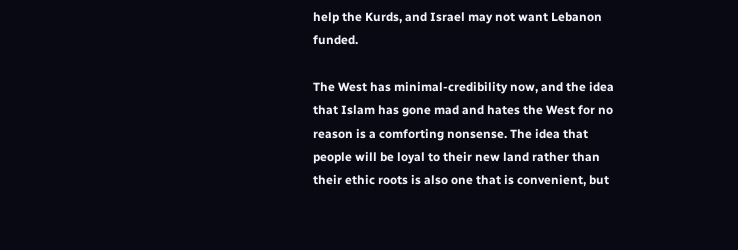help the Kurds, and Israel may not want Lebanon funded.

The West has minimal-credibility now, and the idea that Islam has gone mad and hates the West for no reason is a comforting nonsense. The idea that people will be loyal to their new land rather than their ethic roots is also one that is convenient, but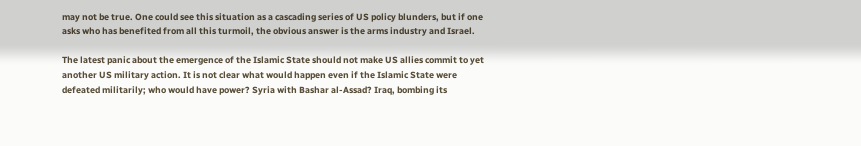may not be true. One could see this situation as a cascading series of US policy blunders, but if one asks who has benefited from all this turmoil, the obvious answer is the arms industry and Israel.

The latest panic about the emergence of the Islamic State should not make US allies commit to yet another US military action. It is not clear what would happen even if the Islamic State were defeated militarily; who would have power? Syria with Bashar al-Assad? Iraq, bombing its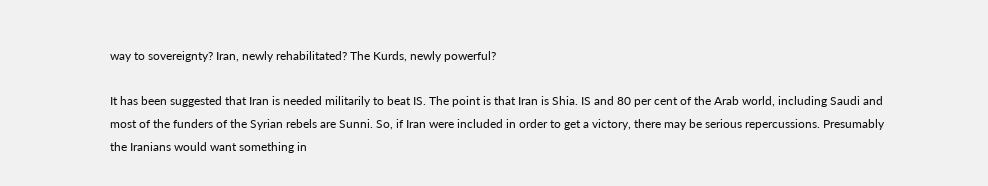way to sovereignty? Iran, newly rehabilitated? The Kurds, newly powerful?

It has been suggested that Iran is needed militarily to beat IS. The point is that Iran is Shia. IS and 80 per cent of the Arab world, including Saudi and most of the funders of the Syrian rebels are Sunni. So, if Iran were included in order to get a victory, there may be serious repercussions. Presumably the Iranians would want something in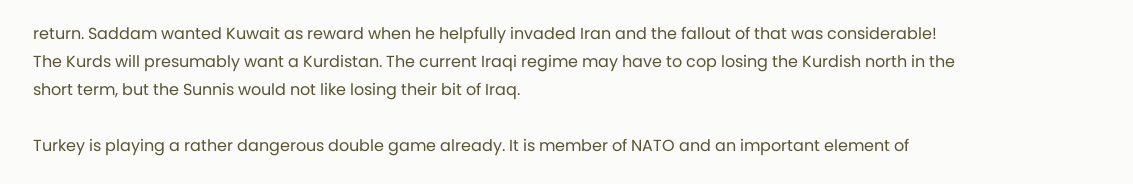return. Saddam wanted Kuwait as reward when he helpfully invaded Iran and the fallout of that was considerable! The Kurds will presumably want a Kurdistan. The current Iraqi regime may have to cop losing the Kurdish north in the short term, but the Sunnis would not like losing their bit of Iraq.

Turkey is playing a rather dangerous double game already. It is member of NATO and an important element of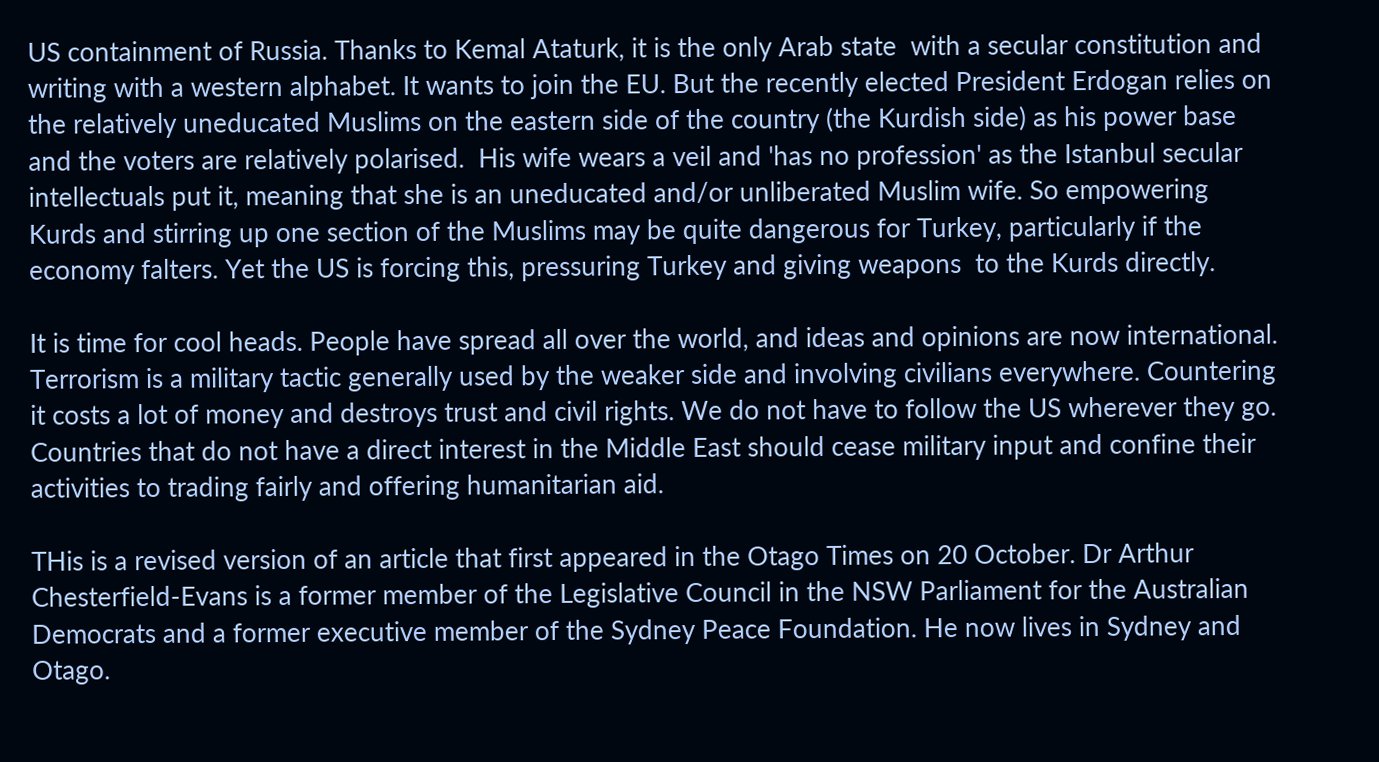US containment of Russia. Thanks to Kemal Ataturk, it is the only Arab state  with a secular constitution and writing with a western alphabet. It wants to join the EU. But the recently elected President Erdogan relies on the relatively uneducated Muslims on the eastern side of the country (the Kurdish side) as his power base and the voters are relatively polarised.  His wife wears a veil and 'has no profession' as the Istanbul secular intellectuals put it, meaning that she is an uneducated and/or unliberated Muslim wife. So empowering Kurds and stirring up one section of the Muslims may be quite dangerous for Turkey, particularly if the economy falters. Yet the US is forcing this, pressuring Turkey and giving weapons  to the Kurds directly.

It is time for cool heads. People have spread all over the world, and ideas and opinions are now international. Terrorism is a military tactic generally used by the weaker side and involving civilians everywhere. Countering it costs a lot of money and destroys trust and civil rights. We do not have to follow the US wherever they go. Countries that do not have a direct interest in the Middle East should cease military input and confine their activities to trading fairly and offering humanitarian aid.

THis is a revised version of an article that first appeared in the Otago Times on 20 October. Dr Arthur Chesterfield-Evans is a former member of the Legislative Council in the NSW Parliament for the Australian Democrats and a former executive member of the Sydney Peace Foundation. He now lives in Sydney and Otago.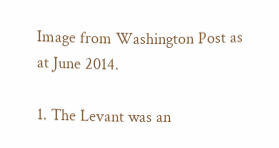Image from Washington Post as at June 2014.

1. The Levant was an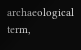archaeological term,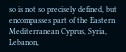so is not so precisely defined, but encompasses part of the Eastern Mediterranean Cyprus, Syria, Lebanon,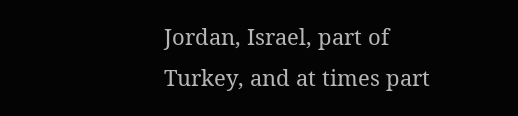Jordan, Israel, part of Turkey, and at times part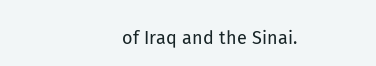of Iraq and the Sinai.